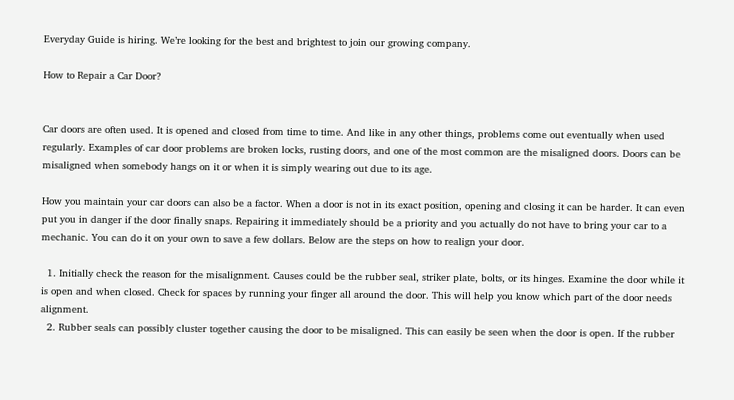Everyday Guide is hiring. We’re looking for the best and brightest to join our growing company.

How to Repair a Car Door?


Car doors are often used. It is opened and closed from time to time. And like in any other things, problems come out eventually when used regularly. Examples of car door problems are broken locks, rusting doors, and one of the most common are the misaligned doors. Doors can be misaligned when somebody hangs on it or when it is simply wearing out due to its age.

How you maintain your car doors can also be a factor. When a door is not in its exact position, opening and closing it can be harder. It can even put you in danger if the door finally snaps. Repairing it immediately should be a priority and you actually do not have to bring your car to a mechanic. You can do it on your own to save a few dollars. Below are the steps on how to realign your door.

  1. Initially check the reason for the misalignment. Causes could be the rubber seal, striker plate, bolts, or its hinges. Examine the door while it is open and when closed. Check for spaces by running your finger all around the door. This will help you know which part of the door needs alignment.
  2. Rubber seals can possibly cluster together causing the door to be misaligned. This can easily be seen when the door is open. If the rubber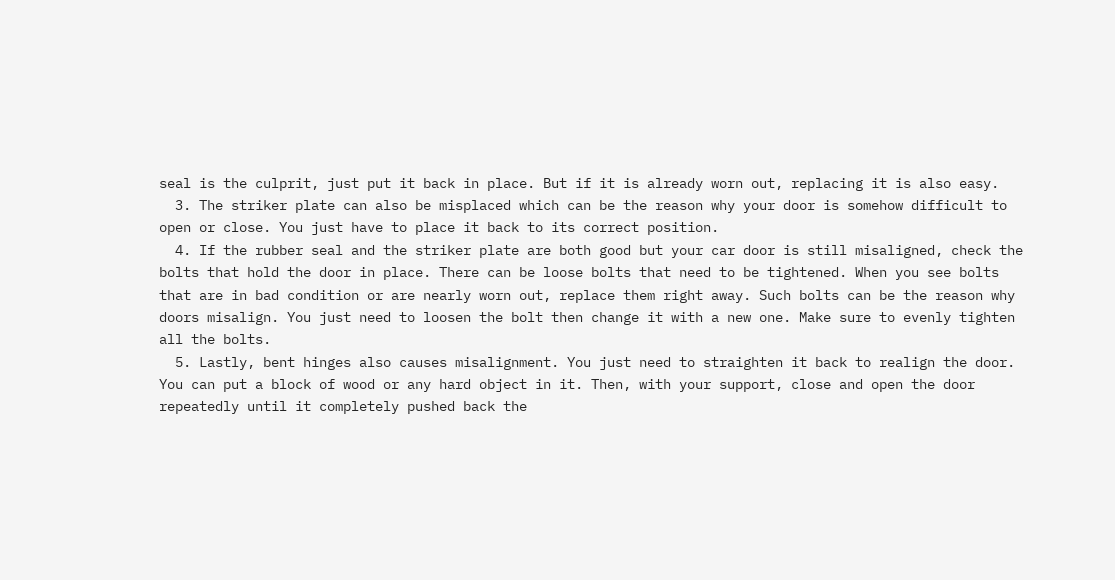seal is the culprit, just put it back in place. But if it is already worn out, replacing it is also easy.
  3. The striker plate can also be misplaced which can be the reason why your door is somehow difficult to open or close. You just have to place it back to its correct position.
  4. If the rubber seal and the striker plate are both good but your car door is still misaligned, check the bolts that hold the door in place. There can be loose bolts that need to be tightened. When you see bolts that are in bad condition or are nearly worn out, replace them right away. Such bolts can be the reason why doors misalign. You just need to loosen the bolt then change it with a new one. Make sure to evenly tighten all the bolts.
  5. Lastly, bent hinges also causes misalignment. You just need to straighten it back to realign the door. You can put a block of wood or any hard object in it. Then, with your support, close and open the door repeatedly until it completely pushed back the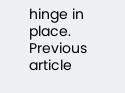hinge in place.
Previous article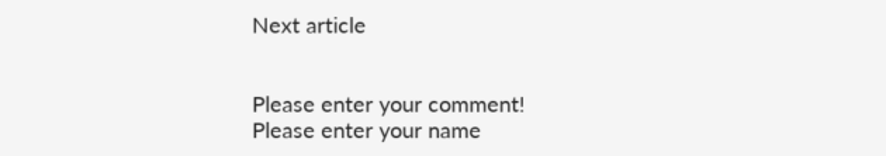Next article


Please enter your comment!
Please enter your name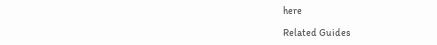here

Related Guides